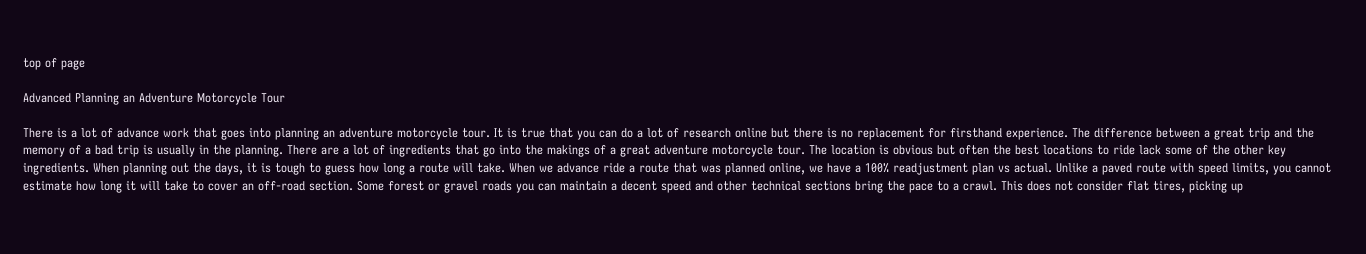top of page

Advanced Planning an Adventure Motorcycle Tour

There is a lot of advance work that goes into planning an adventure motorcycle tour. It is true that you can do a lot of research online but there is no replacement for firsthand experience. The difference between a great trip and the memory of a bad trip is usually in the planning. There are a lot of ingredients that go into the makings of a great adventure motorcycle tour. The location is obvious but often the best locations to ride lack some of the other key ingredients. When planning out the days, it is tough to guess how long a route will take. When we advance ride a route that was planned online, we have a 100% readjustment plan vs actual. Unlike a paved route with speed limits, you cannot estimate how long it will take to cover an off-road section. Some forest or gravel roads you can maintain a decent speed and other technical sections bring the pace to a crawl. This does not consider flat tires, picking up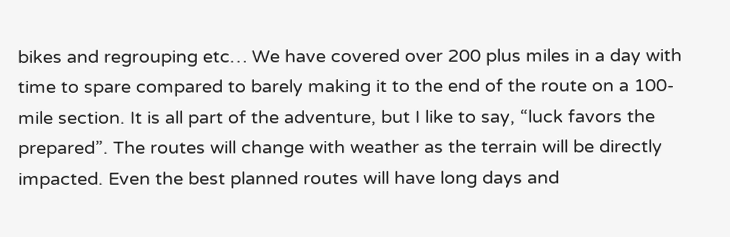bikes and regrouping etc… We have covered over 200 plus miles in a day with time to spare compared to barely making it to the end of the route on a 100-mile section. It is all part of the adventure, but I like to say, “luck favors the prepared”. The routes will change with weather as the terrain will be directly impacted. Even the best planned routes will have long days and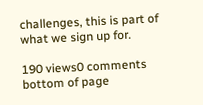challenges, this is part of what we sign up for.

190 views0 comments
bottom of page